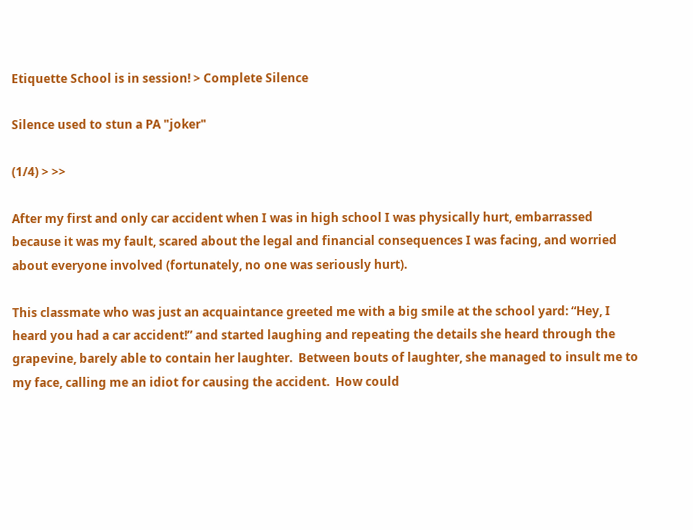Etiquette School is in session! > Complete Silence

Silence used to stun a PA "joker"

(1/4) > >>

After my first and only car accident when I was in high school I was physically hurt, embarrassed because it was my fault, scared about the legal and financial consequences I was facing, and worried about everyone involved (fortunately, no one was seriously hurt).

This classmate who was just an acquaintance greeted me with a big smile at the school yard: “Hey, I heard you had a car accident!” and started laughing and repeating the details she heard through the grapevine, barely able to contain her laughter.  Between bouts of laughter, she managed to insult me to my face, calling me an idiot for causing the accident.  How could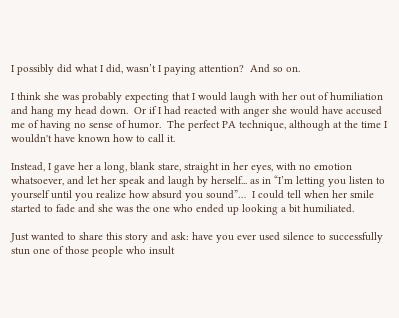I possibly did what I did, wasn’t I paying attention?  And so on.

I think she was probably expecting that I would laugh with her out of humiliation and hang my head down.  Or if I had reacted with anger she would have accused me of having no sense of humor.  The perfect PA technique, although at the time I wouldn't have known how to call it.

Instead, I gave her a long, blank stare, straight in her eyes, with no emotion whatsoever, and let her speak and laugh by herself... as in “I’m letting you listen to yourself until you realize how absurd you sound”…  I could tell when her smile started to fade and she was the one who ended up looking a bit humiliated.

Just wanted to share this story and ask: have you ever used silence to successfully stun one of those people who insult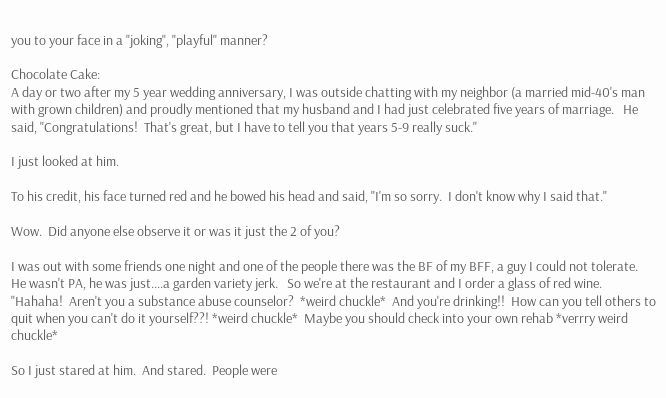you to your face in a "joking", "playful" manner?

Chocolate Cake:
A day or two after my 5 year wedding anniversary, I was outside chatting with my neighbor (a married mid-40's man with grown children) and proudly mentioned that my husband and I had just celebrated five years of marriage.   He said, "Congratulations!  That's great, but I have to tell you that years 5-9 really suck."

I just looked at him.

To his credit, his face turned red and he bowed his head and said, "I'm so sorry.  I don't know why I said that."

Wow.  Did anyone else observe it or was it just the 2 of you?

I was out with some friends one night and one of the people there was the BF of my BFF, a guy I could not tolerate.  He wasn't PA, he was just....a garden variety jerk.   So we're at the restaurant and I order a glass of red wine.  "Hahaha!  Aren't you a substance abuse counselor?  *weird chuckle*  And you're drinking!!  How can you tell others to quit when you can't do it yourself??! *weird chuckle*  Maybe you should check into your own rehab *verrry weird chuckle*

So I just stared at him.  And stared.  People were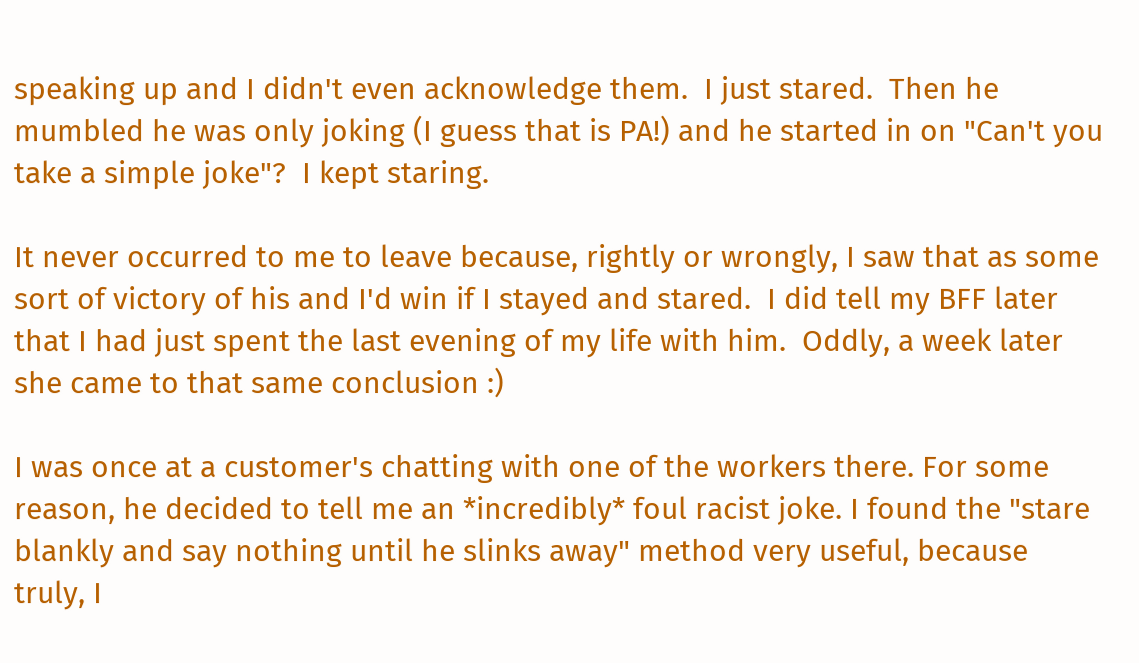speaking up and I didn't even acknowledge them.  I just stared.  Then he mumbled he was only joking (I guess that is PA!) and he started in on "Can't you take a simple joke"?  I kept staring.

It never occurred to me to leave because, rightly or wrongly, I saw that as some sort of victory of his and I'd win if I stayed and stared.  I did tell my BFF later that I had just spent the last evening of my life with him.  Oddly, a week later she came to that same conclusion :)

I was once at a customer's chatting with one of the workers there. For some reason, he decided to tell me an *incredibly* foul racist joke. I found the "stare blankly and say nothing until he slinks away" method very useful, because truly, I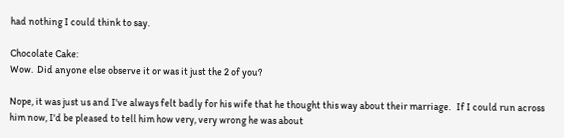had nothing I could think to say.

Chocolate Cake:
Wow.  Did anyone else observe it or was it just the 2 of you?

Nope, it was just us and I've always felt badly for his wife that he thought this way about their marriage.   If I could run across him now, I'd be pleased to tell him how very, very wrong he was about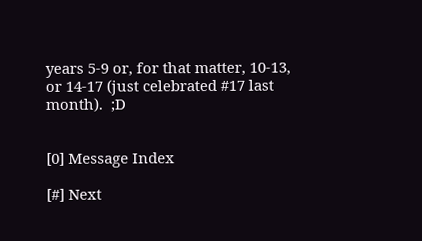years 5-9 or, for that matter, 10-13, or 14-17 (just celebrated #17 last month).  ;D


[0] Message Index

[#] Next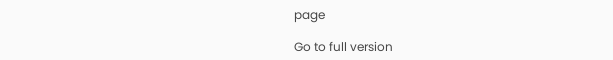page

Go to full version